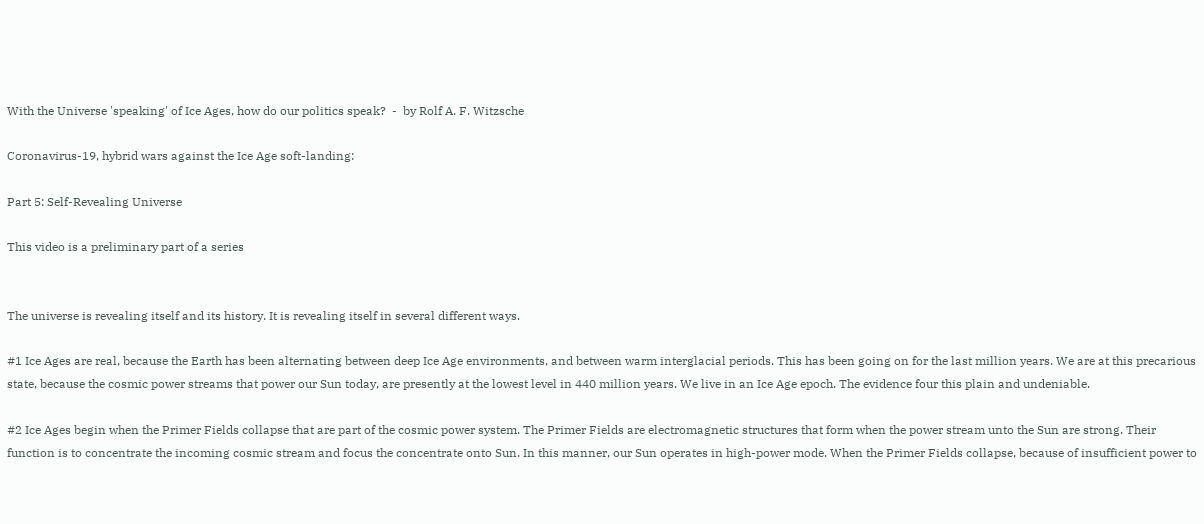With the Universe 'speaking' of Ice Ages, how do our politics speak?  -  by Rolf A. F. Witzsche

Coronavirus-19, hybrid wars against the Ice Age soft-landing:

Part 5: Self-Revealing Universe

This video is a preliminary part of a series


The universe is revealing itself and its history. It is revealing itself in several different ways.

#1 Ice Ages are real, because the Earth has been alternating between deep Ice Age environments, and between warm interglacial periods. This has been going on for the last million years. We are at this precarious state, because the cosmic power streams that power our Sun today, are presently at the lowest level in 440 million years. We live in an Ice Age epoch. The evidence four this plain and undeniable.

#2 Ice Ages begin when the Primer Fields collapse that are part of the cosmic power system. The Primer Fields are electromagnetic structures that form when the power stream unto the Sun are strong. Their function is to concentrate the incoming cosmic stream and focus the concentrate onto Sun. In this manner, our Sun operates in high-power mode. When the Primer Fields collapse, because of insufficient power to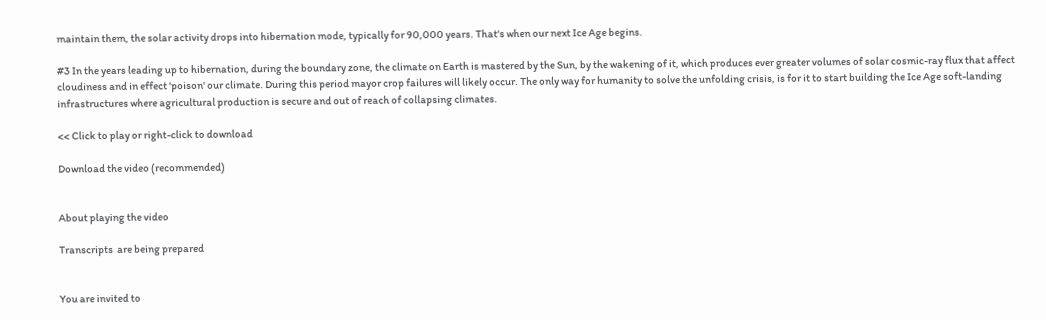maintain them, the solar activity drops into hibernation mode, typically for 90,000 years. That's when our next Ice Age begins.

#3 In the years leading up to hibernation, during the boundary zone, the climate on Earth is mastered by the Sun, by the wakening of it, which produces ever greater volumes of solar cosmic-ray flux that affect cloudiness and in effect 'poison' our climate. During this period mayor crop failures will likely occur. The only way for humanity to solve the unfolding crisis, is for it to start building the Ice Age soft-landing infrastructures where agricultural production is secure and out of reach of collapsing climates.

<< Click to play or right-click to download

Download the video (recommended)


About playing the video

Transcripts  are being prepared


You are invited to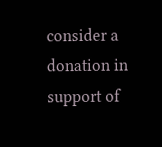consider a donation in support of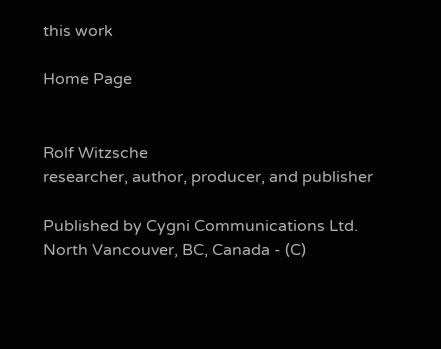this work

Home Page


Rolf Witzsche
researcher, author, producer, and publisher

Published by Cygni Communications Ltd. North Vancouver, BC, Canada - (C)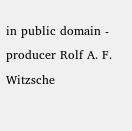in public domain - producer Rolf A. F. Witzsche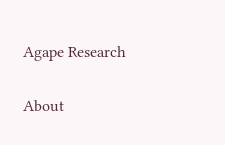Agape Research

About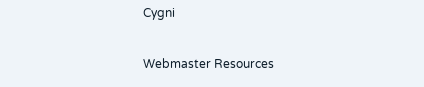Cygni

Webmaster Resources